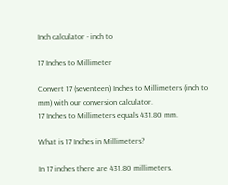Inch calculator - inch to

17 Inches to Millimeter

Convert 17 (seventeen) Inches to Millimeters (inch to mm) with our conversion calculator.
17 Inches to Millimeters equals 431.80 mm.

What is 17 Inches in Millimeters?

In 17 inches there are 431.80 millimeters.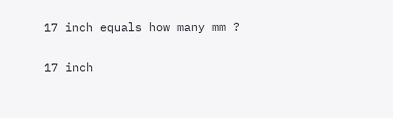17 inch equals how many mm ?

17 inch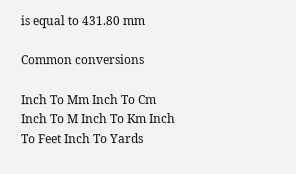is equal to 431.80 mm

Common conversions

Inch To Mm Inch To Cm Inch To M Inch To Km Inch To Feet Inch To Yards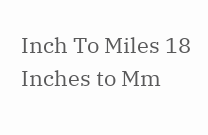Inch To Miles 18 Inches to Mm